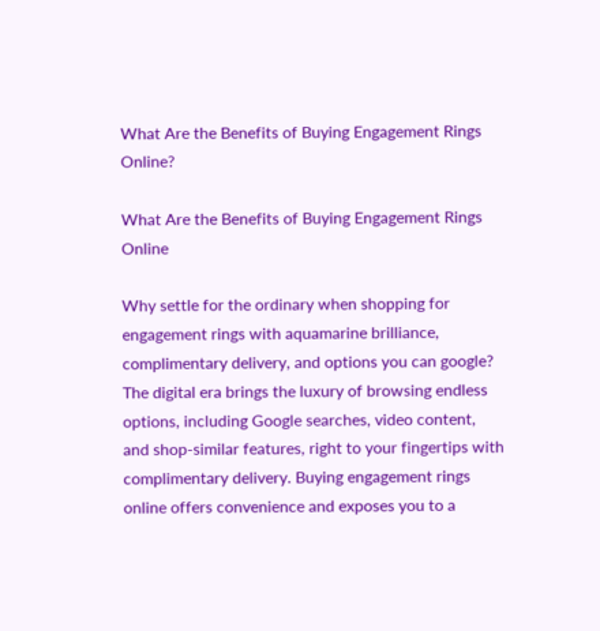What Are the Benefits of Buying Engagement Rings Online?

What Are the Benefits of Buying Engagement Rings Online

Why settle for the ordinary when shopping for engagement rings with aquamarine brilliance, complimentary delivery, and options you can google? The digital era brings the luxury of browsing endless options, including Google searches, video content, and shop-similar features, right to your fingertips with complimentary delivery. Buying engagement rings online offers convenience and exposes you to a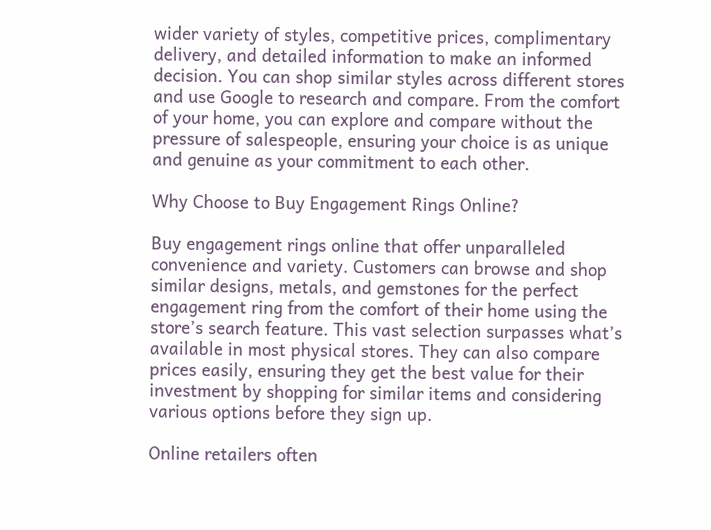wider variety of styles, competitive prices, complimentary delivery, and detailed information to make an informed decision. You can shop similar styles across different stores and use Google to research and compare. From the comfort of your home, you can explore and compare without the pressure of salespeople, ensuring your choice is as unique and genuine as your commitment to each other.

Why Choose to Buy Engagement Rings Online?

Buy engagement rings online that offer unparalleled convenience and variety. Customers can browse and shop similar designs, metals, and gemstones for the perfect engagement ring from the comfort of their home using the store’s search feature. This vast selection surpasses what’s available in most physical stores. They can also compare prices easily, ensuring they get the best value for their investment by shopping for similar items and considering various options before they sign up.

Online retailers often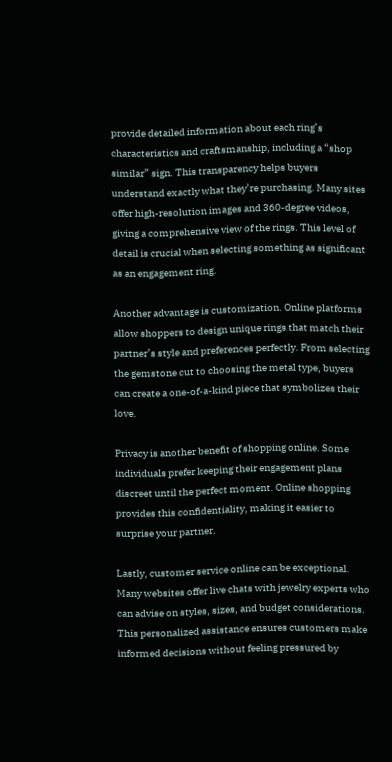provide detailed information about each ring’s characteristics and craftsmanship, including a “shop similar” sign. This transparency helps buyers understand exactly what they’re purchasing. Many sites offer high-resolution images and 360-degree videos, giving a comprehensive view of the rings. This level of detail is crucial when selecting something as significant as an engagement ring.

Another advantage is customization. Online platforms allow shoppers to design unique rings that match their partner’s style and preferences perfectly. From selecting the gemstone cut to choosing the metal type, buyers can create a one-of-a-kind piece that symbolizes their love.

Privacy is another benefit of shopping online. Some individuals prefer keeping their engagement plans discreet until the perfect moment. Online shopping provides this confidentiality, making it easier to surprise your partner.

Lastly, customer service online can be exceptional. Many websites offer live chats with jewelry experts who can advise on styles, sizes, and budget considerations. This personalized assistance ensures customers make informed decisions without feeling pressured by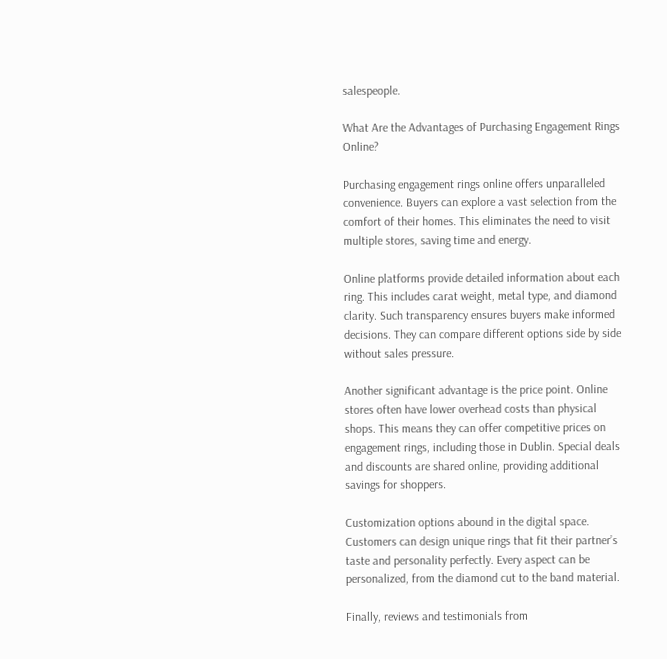salespeople.

What Are the Advantages of Purchasing Engagement Rings Online?

Purchasing engagement rings online offers unparalleled convenience. Buyers can explore a vast selection from the comfort of their homes. This eliminates the need to visit multiple stores, saving time and energy.

Online platforms provide detailed information about each ring. This includes carat weight, metal type, and diamond clarity. Such transparency ensures buyers make informed decisions. They can compare different options side by side without sales pressure.

Another significant advantage is the price point. Online stores often have lower overhead costs than physical shops. This means they can offer competitive prices on engagement rings, including those in Dublin. Special deals and discounts are shared online, providing additional savings for shoppers.

Customization options abound in the digital space. Customers can design unique rings that fit their partner’s taste and personality perfectly. Every aspect can be personalized, from the diamond cut to the band material.

Finally, reviews and testimonials from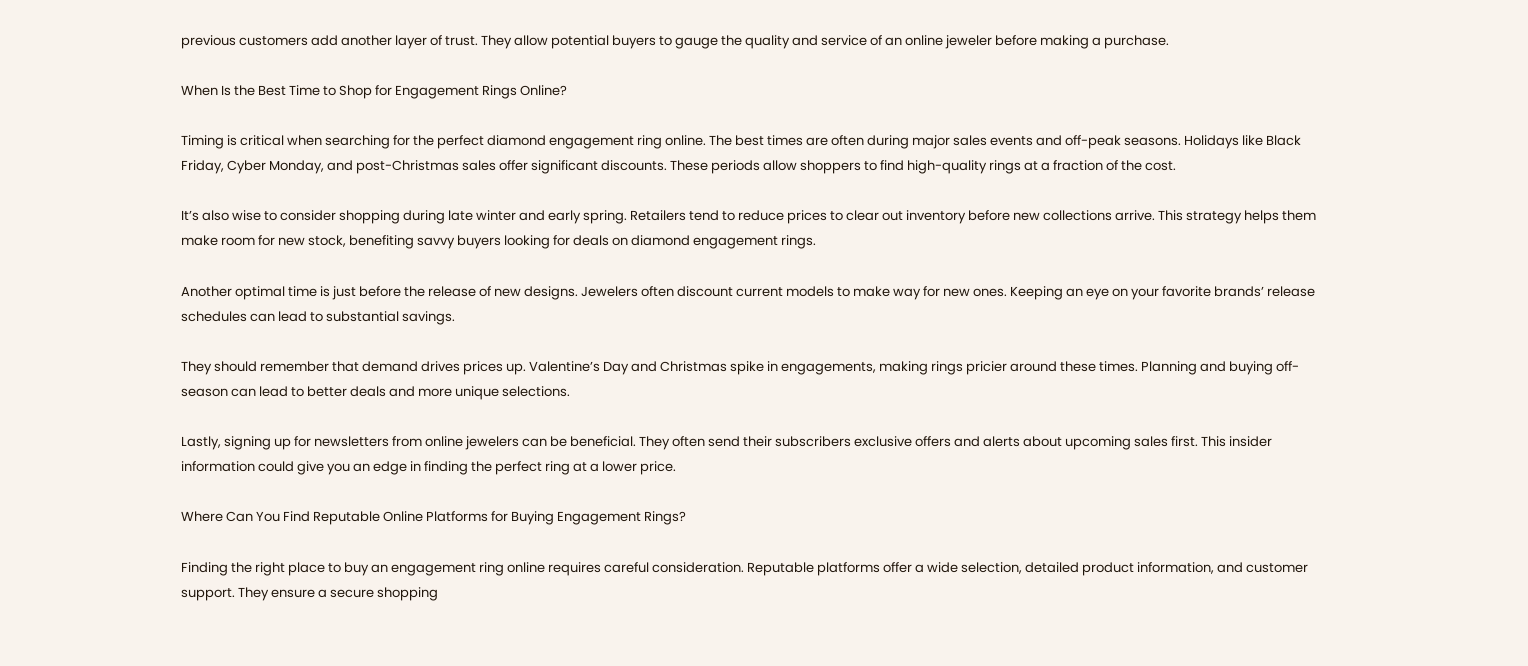previous customers add another layer of trust. They allow potential buyers to gauge the quality and service of an online jeweler before making a purchase.

When Is the Best Time to Shop for Engagement Rings Online?

Timing is critical when searching for the perfect diamond engagement ring online. The best times are often during major sales events and off-peak seasons. Holidays like Black Friday, Cyber Monday, and post-Christmas sales offer significant discounts. These periods allow shoppers to find high-quality rings at a fraction of the cost.

It’s also wise to consider shopping during late winter and early spring. Retailers tend to reduce prices to clear out inventory before new collections arrive. This strategy helps them make room for new stock, benefiting savvy buyers looking for deals on diamond engagement rings.

Another optimal time is just before the release of new designs. Jewelers often discount current models to make way for new ones. Keeping an eye on your favorite brands’ release schedules can lead to substantial savings.

They should remember that demand drives prices up. Valentine’s Day and Christmas spike in engagements, making rings pricier around these times. Planning and buying off-season can lead to better deals and more unique selections.

Lastly, signing up for newsletters from online jewelers can be beneficial. They often send their subscribers exclusive offers and alerts about upcoming sales first. This insider information could give you an edge in finding the perfect ring at a lower price.

Where Can You Find Reputable Online Platforms for Buying Engagement Rings?

Finding the right place to buy an engagement ring online requires careful consideration. Reputable platforms offer a wide selection, detailed product information, and customer support. They ensure a secure shopping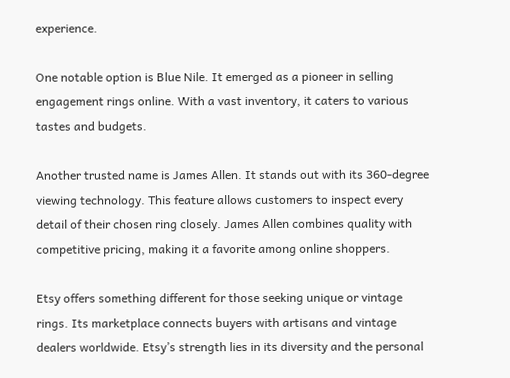experience.

One notable option is Blue Nile. It emerged as a pioneer in selling engagement rings online. With a vast inventory, it caters to various tastes and budgets.

Another trusted name is James Allen. It stands out with its 360-degree viewing technology. This feature allows customers to inspect every detail of their chosen ring closely. James Allen combines quality with competitive pricing, making it a favorite among online shoppers.

Etsy offers something different for those seeking unique or vintage rings. Its marketplace connects buyers with artisans and vintage dealers worldwide. Etsy’s strength lies in its diversity and the personal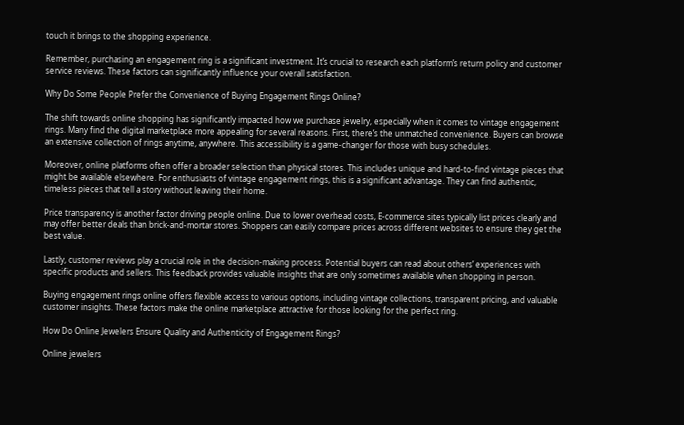touch it brings to the shopping experience.

Remember, purchasing an engagement ring is a significant investment. It’s crucial to research each platform’s return policy and customer service reviews. These factors can significantly influence your overall satisfaction.

Why Do Some People Prefer the Convenience of Buying Engagement Rings Online?

The shift towards online shopping has significantly impacted how we purchase jewelry, especially when it comes to vintage engagement rings. Many find the digital marketplace more appealing for several reasons. First, there’s the unmatched convenience. Buyers can browse an extensive collection of rings anytime, anywhere. This accessibility is a game-changer for those with busy schedules.

Moreover, online platforms often offer a broader selection than physical stores. This includes unique and hard-to-find vintage pieces that might be available elsewhere. For enthusiasts of vintage engagement rings, this is a significant advantage. They can find authentic, timeless pieces that tell a story without leaving their home.

Price transparency is another factor driving people online. Due to lower overhead costs, E-commerce sites typically list prices clearly and may offer better deals than brick-and-mortar stores. Shoppers can easily compare prices across different websites to ensure they get the best value.

Lastly, customer reviews play a crucial role in the decision-making process. Potential buyers can read about others’ experiences with specific products and sellers. This feedback provides valuable insights that are only sometimes available when shopping in person.

Buying engagement rings online offers flexible access to various options, including vintage collections, transparent pricing, and valuable customer insights. These factors make the online marketplace attractive for those looking for the perfect ring.

How Do Online Jewelers Ensure Quality and Authenticity of Engagement Rings?

Online jewelers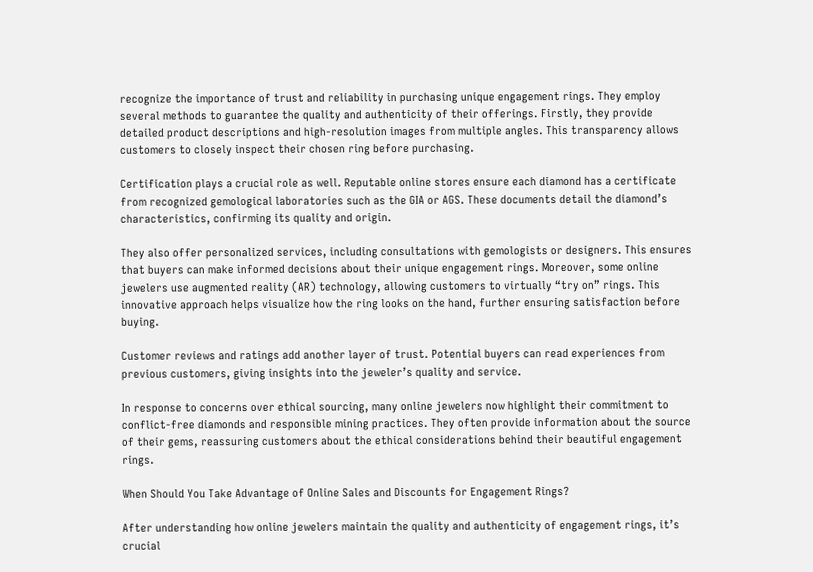recognize the importance of trust and reliability in purchasing unique engagement rings. They employ several methods to guarantee the quality and authenticity of their offerings. Firstly, they provide detailed product descriptions and high-resolution images from multiple angles. This transparency allows customers to closely inspect their chosen ring before purchasing.

Certification plays a crucial role as well. Reputable online stores ensure each diamond has a certificate from recognized gemological laboratories such as the GIA or AGS. These documents detail the diamond’s characteristics, confirming its quality and origin.

They also offer personalized services, including consultations with gemologists or designers. This ensures that buyers can make informed decisions about their unique engagement rings. Moreover, some online jewelers use augmented reality (AR) technology, allowing customers to virtually “try on” rings. This innovative approach helps visualize how the ring looks on the hand, further ensuring satisfaction before buying.

Customer reviews and ratings add another layer of trust. Potential buyers can read experiences from previous customers, giving insights into the jeweler’s quality and service.

In response to concerns over ethical sourcing, many online jewelers now highlight their commitment to conflict-free diamonds and responsible mining practices. They often provide information about the source of their gems, reassuring customers about the ethical considerations behind their beautiful engagement rings.

When Should You Take Advantage of Online Sales and Discounts for Engagement Rings?

After understanding how online jewelers maintain the quality and authenticity of engagement rings, it’s crucial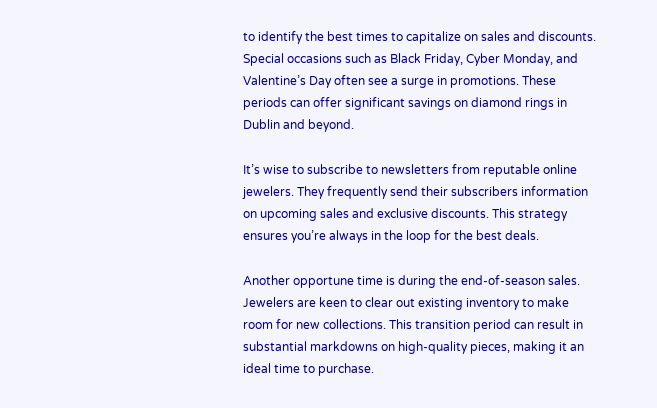to identify the best times to capitalize on sales and discounts. Special occasions such as Black Friday, Cyber Monday, and Valentine’s Day often see a surge in promotions. These periods can offer significant savings on diamond rings in Dublin and beyond.

It’s wise to subscribe to newsletters from reputable online jewelers. They frequently send their subscribers information on upcoming sales and exclusive discounts. This strategy ensures you’re always in the loop for the best deals.

Another opportune time is during the end-of-season sales. Jewelers are keen to clear out existing inventory to make room for new collections. This transition period can result in substantial markdowns on high-quality pieces, making it an ideal time to purchase.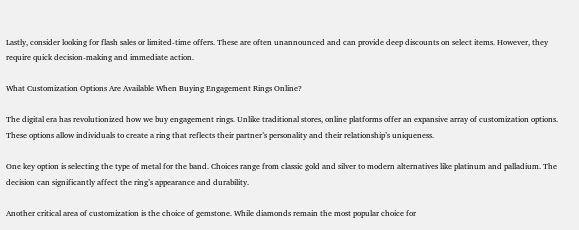Lastly, consider looking for flash sales or limited-time offers. These are often unannounced and can provide deep discounts on select items. However, they require quick decision-making and immediate action.

What Customization Options Are Available When Buying Engagement Rings Online?

The digital era has revolutionized how we buy engagement rings. Unlike traditional stores, online platforms offer an expansive array of customization options. These options allow individuals to create a ring that reflects their partner’s personality and their relationship’s uniqueness.

One key option is selecting the type of metal for the band. Choices range from classic gold and silver to modern alternatives like platinum and palladium. The decision can significantly affect the ring’s appearance and durability.

Another critical area of customization is the choice of gemstone. While diamonds remain the most popular choice for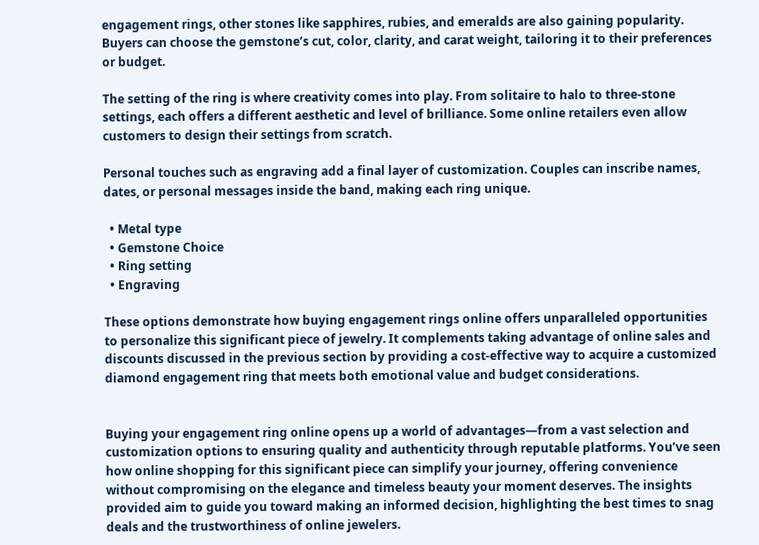engagement rings, other stones like sapphires, rubies, and emeralds are also gaining popularity. Buyers can choose the gemstone’s cut, color, clarity, and carat weight, tailoring it to their preferences or budget.

The setting of the ring is where creativity comes into play. From solitaire to halo to three-stone settings, each offers a different aesthetic and level of brilliance. Some online retailers even allow customers to design their settings from scratch.

Personal touches such as engraving add a final layer of customization. Couples can inscribe names, dates, or personal messages inside the band, making each ring unique.

  • Metal type
  • Gemstone Choice
  • Ring setting
  • Engraving

These options demonstrate how buying engagement rings online offers unparalleled opportunities to personalize this significant piece of jewelry. It complements taking advantage of online sales and discounts discussed in the previous section by providing a cost-effective way to acquire a customized diamond engagement ring that meets both emotional value and budget considerations.


Buying your engagement ring online opens up a world of advantages—from a vast selection and customization options to ensuring quality and authenticity through reputable platforms. You’ve seen how online shopping for this significant piece can simplify your journey, offering convenience without compromising on the elegance and timeless beauty your moment deserves. The insights provided aim to guide you toward making an informed decision, highlighting the best times to snag deals and the trustworthiness of online jewelers.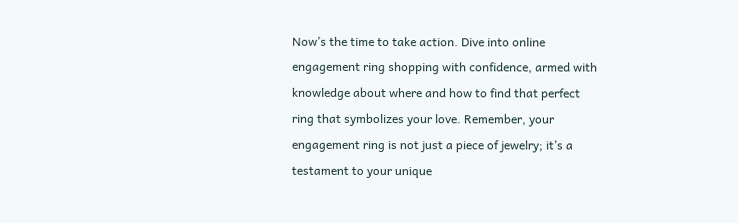Now’s the time to take action. Dive into online engagement ring shopping with confidence, armed with knowledge about where and how to find that perfect ring that symbolizes your love. Remember, your engagement ring is not just a piece of jewelry; it’s a testament to your unique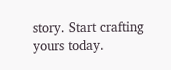story. Start crafting yours today.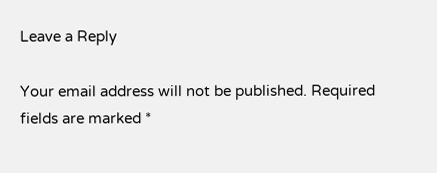Leave a Reply

Your email address will not be published. Required fields are marked *